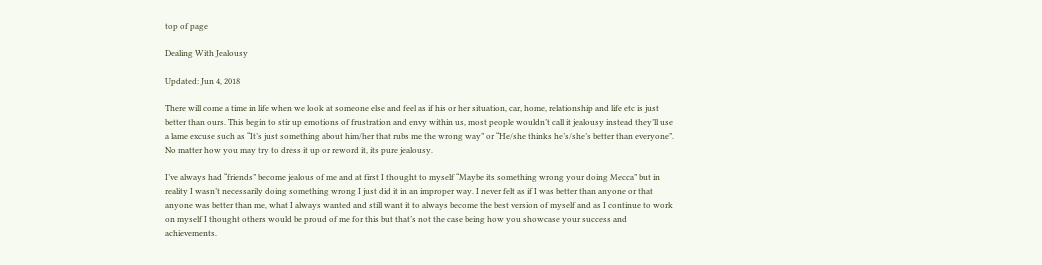top of page

Dealing With Jealousy

Updated: Jun 4, 2018

There will come a time in life when we look at someone else and feel as if his or her situation, car, home, relationship and life etc is just better than ours. This begin to stir up emotions of frustration and envy within us, most people wouldn’t call it jealousy instead they’ll use a lame excuse such as “It’s just something about him/her that rubs me the wrong way” or “He/she thinks he’s/she’s better than everyone”. No matter how you may try to dress it up or reword it, its pure jealousy.

I’ve always had “friends” become jealous of me and at first I thought to myself “Maybe its something wrong your doing Mecca” but in reality I wasn’t necessarily doing something wrong I just did it in an improper way. I never felt as if I was better than anyone or that anyone was better than me, what I always wanted and still want it to always become the best version of myself and as I continue to work on myself I thought others would be proud of me for this but that’s not the case being how you showcase your success and achievements.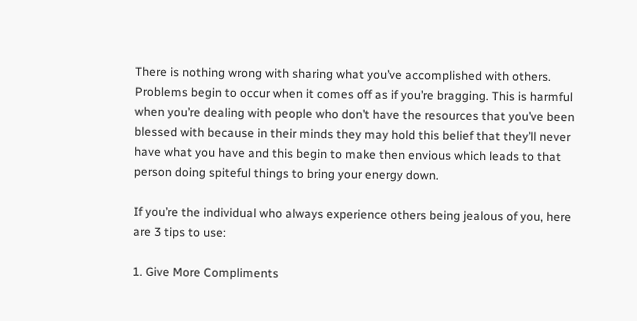There is nothing wrong with sharing what you’ve accomplished with others. Problems begin to occur when it comes off as if you’re bragging. This is harmful when you’re dealing with people who don’t have the resources that you’ve been blessed with because in their minds they may hold this belief that they’ll never have what you have and this begin to make then envious which leads to that person doing spiteful things to bring your energy down.

If you’re the individual who always experience others being jealous of you, here are 3 tips to use:

1. Give More Compliments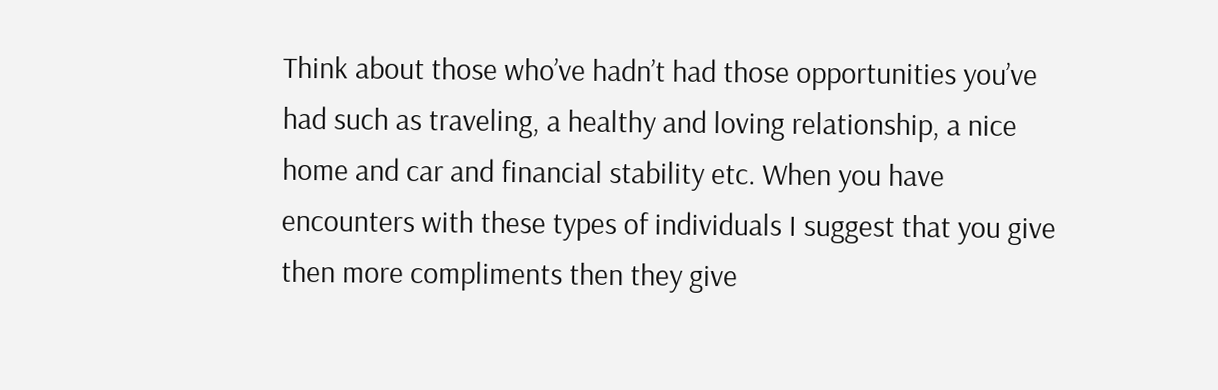Think about those who’ve hadn’t had those opportunities you’ve had such as traveling, a healthy and loving relationship, a nice home and car and financial stability etc. When you have encounters with these types of individuals I suggest that you give then more compliments then they give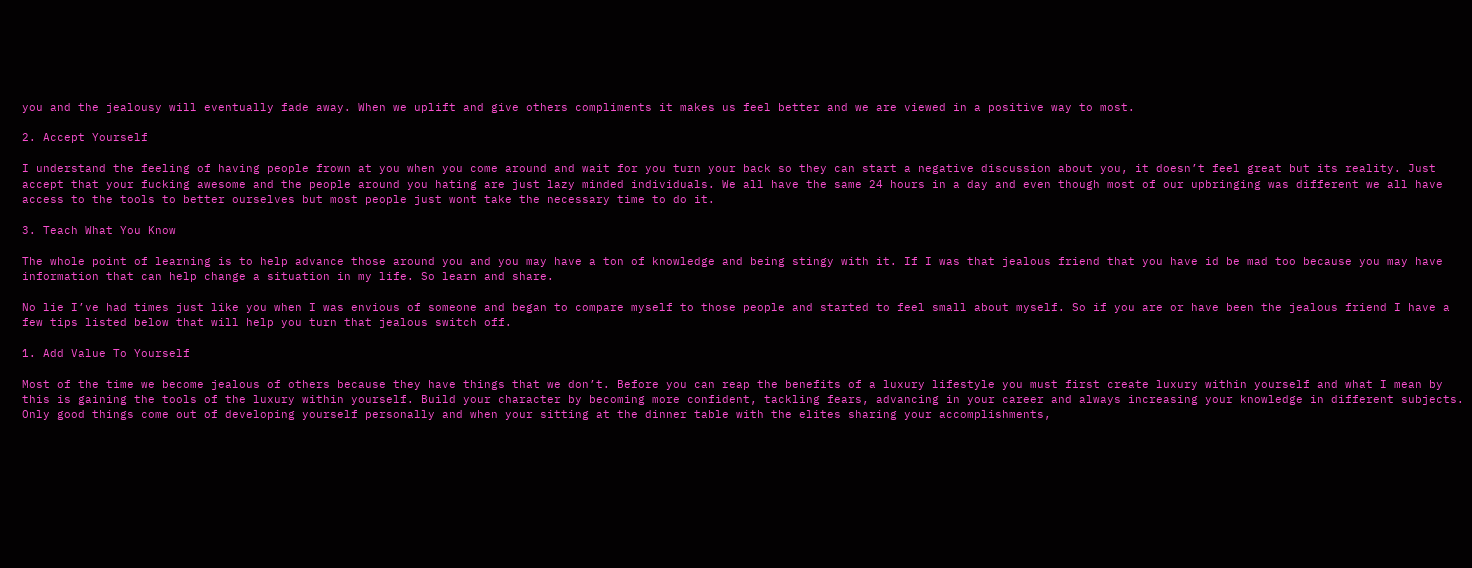you and the jealousy will eventually fade away. When we uplift and give others compliments it makes us feel better and we are viewed in a positive way to most.

2. Accept Yourself

I understand the feeling of having people frown at you when you come around and wait for you turn your back so they can start a negative discussion about you, it doesn’t feel great but its reality. Just accept that your fucking awesome and the people around you hating are just lazy minded individuals. We all have the same 24 hours in a day and even though most of our upbringing was different we all have access to the tools to better ourselves but most people just wont take the necessary time to do it.

3. Teach What You Know

The whole point of learning is to help advance those around you and you may have a ton of knowledge and being stingy with it. If I was that jealous friend that you have id be mad too because you may have information that can help change a situation in my life. So learn and share.

No lie I’ve had times just like you when I was envious of someone and began to compare myself to those people and started to feel small about myself. So if you are or have been the jealous friend I have a few tips listed below that will help you turn that jealous switch off.

1. Add Value To Yourself

Most of the time we become jealous of others because they have things that we don’t. Before you can reap the benefits of a luxury lifestyle you must first create luxury within yourself and what I mean by this is gaining the tools of the luxury within yourself. Build your character by becoming more confident, tackling fears, advancing in your career and always increasing your knowledge in different subjects. Only good things come out of developing yourself personally and when your sitting at the dinner table with the elites sharing your accomplishments,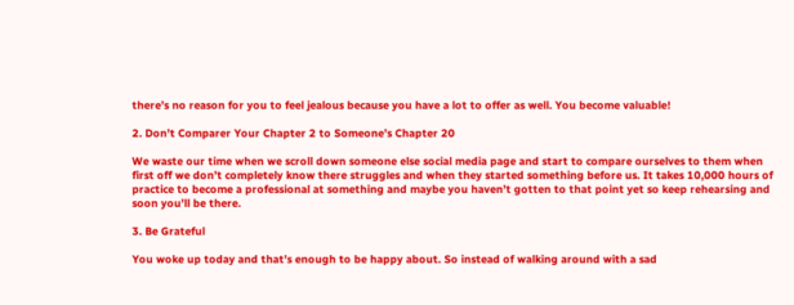there’s no reason for you to feel jealous because you have a lot to offer as well. You become valuable!

2. Don’t Comparer Your Chapter 2 to Someone’s Chapter 20

We waste our time when we scroll down someone else social media page and start to compare ourselves to them when first off we don’t completely know there struggles and when they started something before us. It takes 10,000 hours of practice to become a professional at something and maybe you haven’t gotten to that point yet so keep rehearsing and soon you’ll be there.

3. Be Grateful

You woke up today and that’s enough to be happy about. So instead of walking around with a sad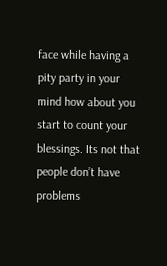face while having a pity party in your mind how about you start to count your blessings. Its not that people don’t have problems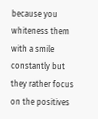because you whiteness them with a smile constantly but they rather focus on the positives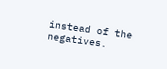instead of the negatives.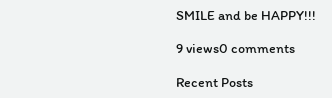SMILE and be HAPPY!!!

9 views0 comments

Recent Posts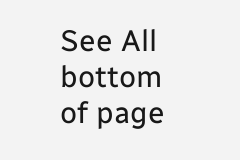See All
bottom of page